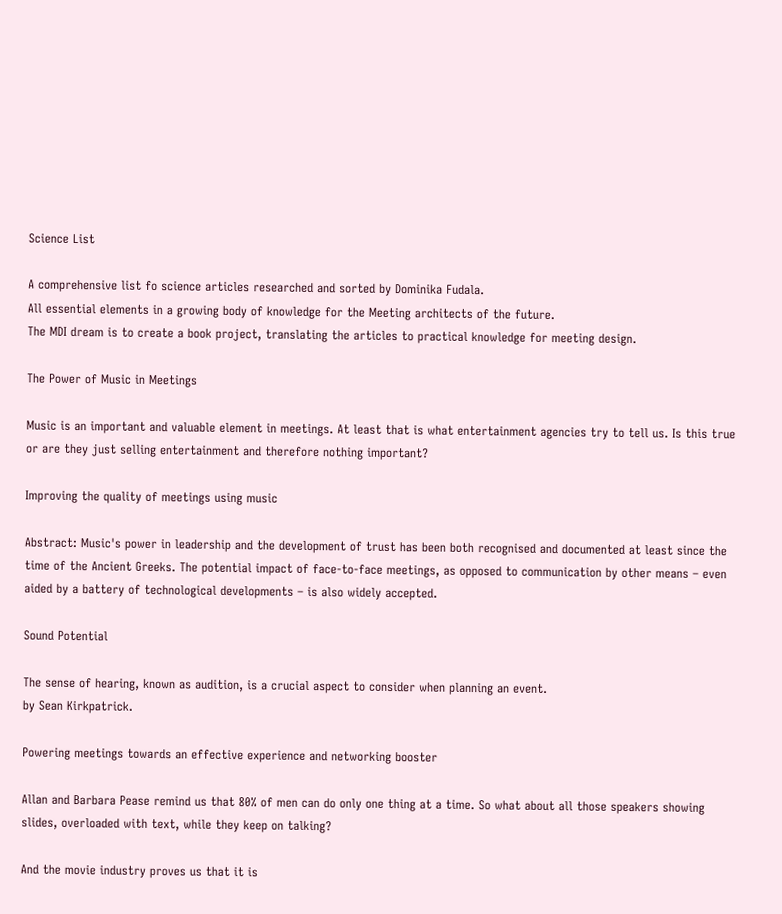Science List

A comprehensive list fo science articles researched and sorted by Dominika Fudala.
All essential elements in a growing body of knowledge for the Meeting architects of the future.
The MDI dream is to create a book project, translating the articles to practical knowledge for meeting design.

The Power of Music in Meetings

Music is an important and valuable element in meetings. At least that is what entertainment agencies try to tell us. Is this true or are they just selling entertainment and therefore nothing important?

Improving the quality of meetings using music

Abstract: Music's power in leadership and the development of trust has been both recognised and documented at least since the time of the Ancient Greeks. The potential impact of face-to-face meetings, as opposed to communication by other means – even aided by a battery of technological developments – is also widely accepted.

Sound Potential

The sense of hearing, known as audition, is a crucial aspect to consider when planning an event.
by Sean Kirkpatrick.

Powering meetings towards an effective experience and networking booster

Allan and Barbara Pease remind us that 80% of men can do only one thing at a time. So what about all those speakers showing slides, overloaded with text, while they keep on talking?

And the movie industry proves us that it is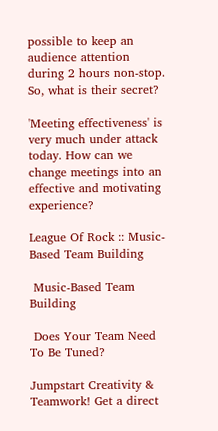possible to keep an audience attention during 2 hours non-stop. So, what is their secret?

'Meeting effectiveness' is very much under attack today. How can we change meetings into an effective and motivating experience?

League Of Rock :: Music-Based Team Building

 Music-Based Team Building

 Does Your Team Need To Be Tuned?

Jumpstart Creativity & Teamwork! Get a direct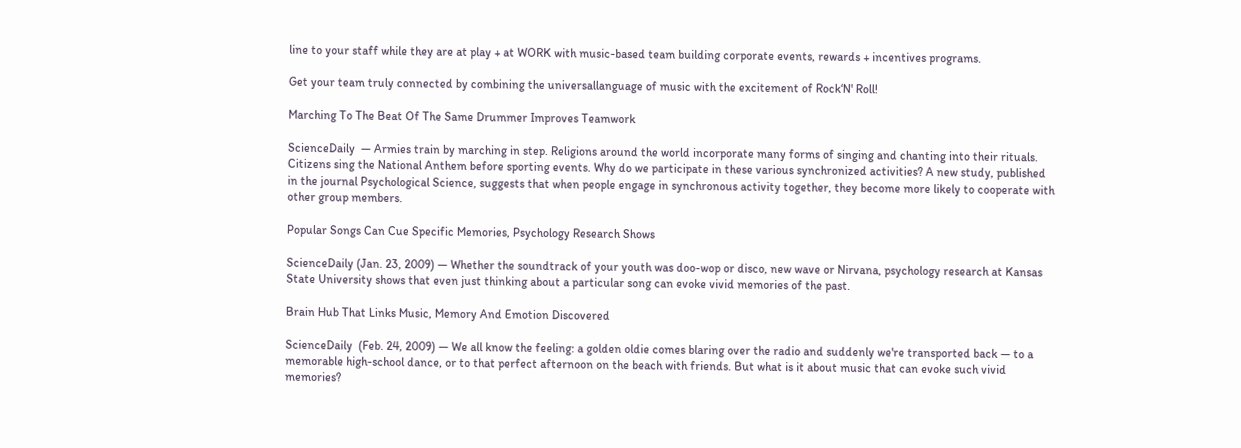line to your staff while they are at play + at WORK with music-based team building corporate events, rewards + incentives programs.

Get your team truly connected by combining the universallanguage of music with the excitement of Rock‘N' Roll!

Marching To The Beat Of The Same Drummer Improves Teamwork

ScienceDaily  — Armies train by marching in step. Religions around the world incorporate many forms of singing and chanting into their rituals. Citizens sing the National Anthem before sporting events. Why do we participate in these various synchronized activities? A new study, published in the journal Psychological Science, suggests that when people engage in synchronous activity together, they become more likely to cooperate with other group members.

Popular Songs Can Cue Specific Memories, Psychology Research Shows

ScienceDaily (Jan. 23, 2009) — Whether the soundtrack of your youth was doo-wop or disco, new wave or Nirvana, psychology research at Kansas State University shows that even just thinking about a particular song can evoke vivid memories of the past.

Brain Hub That Links Music, Memory And Emotion Discovered

ScienceDaily  (Feb. 24, 2009) — We all know the feeling: a golden oldie comes blaring over the radio and suddenly we're transported back — to a memorable high-school dance, or to that perfect afternoon on the beach with friends. But what is it about music that can evoke such vivid memories?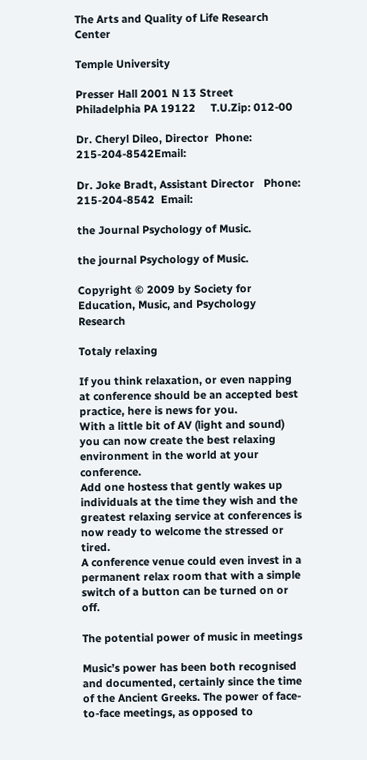The Arts and Quality of Life Research Center

Temple University

Presser Hall 2001 N 13 Street Philadelphia PA 19122     T.U.Zip: 012-00

Dr. Cheryl Dileo, Director  Phone: 215-204-8542Email:

Dr. Joke Bradt, Assistant Director   Phone: 215-204-8542  Email:

the Journal Psychology of Music.

the journal Psychology of Music.

Copyright © 2009 by Society for Education, Music, and Psychology Research

Totaly relaxing

If you think relaxation, or even napping at conference should be an accepted best practice, here is news for you.
With a little bit of AV (light and sound) you can now create the best relaxing environment in the world at your conference.
Add one hostess that gently wakes up individuals at the time they wish and the greatest relaxing service at conferences is now ready to welcome the stressed or tired.
A conference venue could even invest in a permanent relax room that with a simple switch of a button can be turned on or off.

The potential power of music in meetings

Music’s power has been both recognised and documented, certainly since the time of the Ancient Greeks. The power of face-to-face meetings, as opposed to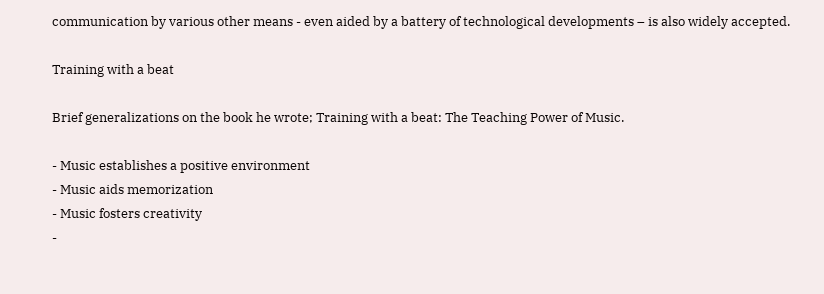communication by various other means - even aided by a battery of technological developments – is also widely accepted.

Training with a beat

Brief generalizations on the book he wrote; Training with a beat: The Teaching Power of Music.

- Music establishes a positive environment
- Music aids memorization
- Music fosters creativity
-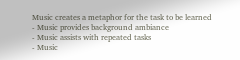Music creates a metaphor for the task to be learned
- Music provides background ambiance
- Music assists with repeated tasks
- Music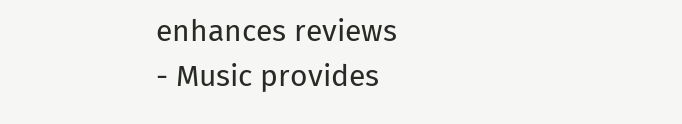enhances reviews
- Music provides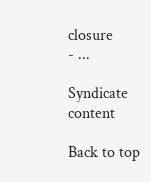closure
- ...

Syndicate content

Back to top